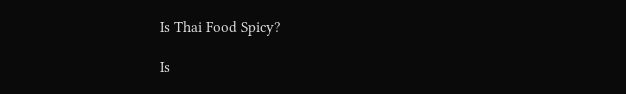Is Thai Food Spicy?

Is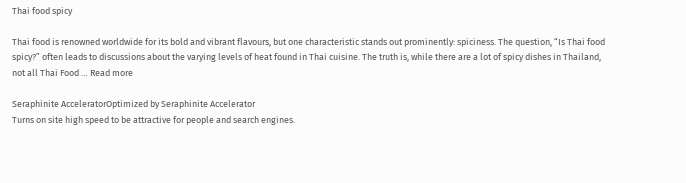Thai food spicy

Thai food is renowned worldwide for its bold and vibrant flavours, but one characteristic stands out prominently: spiciness. The question, “Is Thai food spicy?” often leads to discussions about the varying levels of heat found in Thai cuisine. The truth is, while there are a lot of spicy dishes in Thailand, not all Thai Food … Read more

Seraphinite AcceleratorOptimized by Seraphinite Accelerator
Turns on site high speed to be attractive for people and search engines.